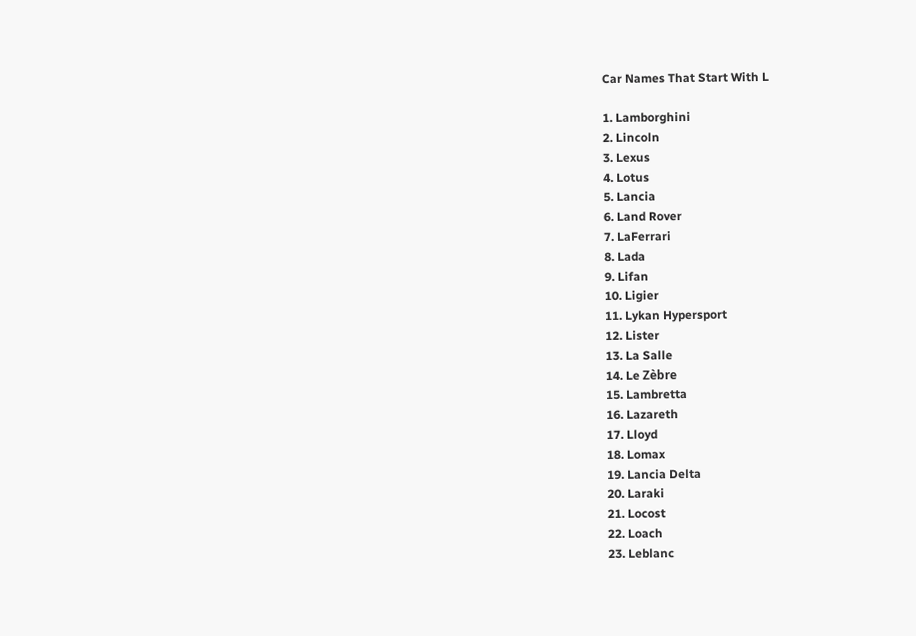Car Names That Start With L

1. Lamborghini
2. Lincoln
3. Lexus
4. Lotus
5. Lancia
6. Land Rover
7. LaFerrari
8. Lada
9. Lifan
10. Ligier
11. Lykan Hypersport
12. Lister
13. La Salle
14. Le Zèbre
15. Lambretta
16. Lazareth
17. Lloyd
18. Lomax
19. Lancia Delta
20. Laraki
21. Locost
22. Loach
23. Leblanc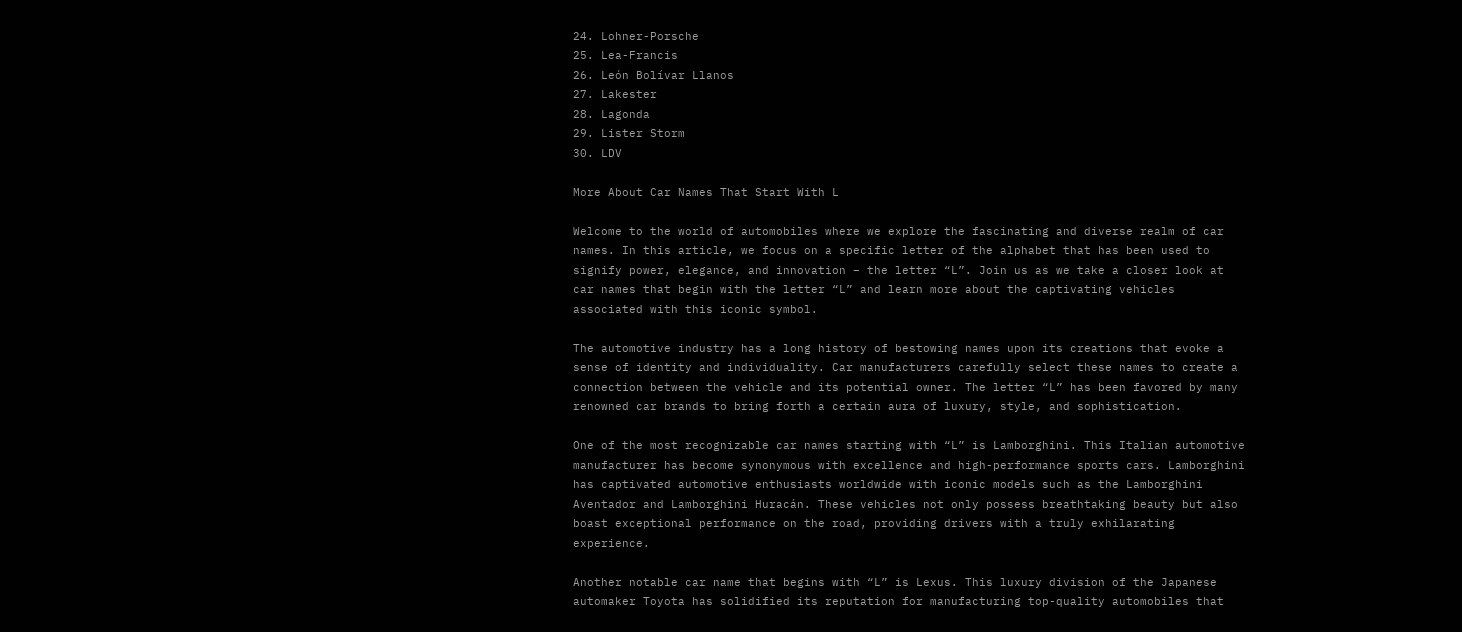24. Lohner-Porsche
25. Lea-Francis
26. León Bolívar Llanos
27. Lakester
28. Lagonda
29. Lister Storm
30. LDV

More About Car Names That Start With L

Welcome to the world of automobiles where we explore the fascinating and diverse realm of car names. In this article, we focus on a specific letter of the alphabet that has been used to signify power, elegance, and innovation – the letter “L”. Join us as we take a closer look at car names that begin with the letter “L” and learn more about the captivating vehicles associated with this iconic symbol.

The automotive industry has a long history of bestowing names upon its creations that evoke a sense of identity and individuality. Car manufacturers carefully select these names to create a connection between the vehicle and its potential owner. The letter “L” has been favored by many renowned car brands to bring forth a certain aura of luxury, style, and sophistication.

One of the most recognizable car names starting with “L” is Lamborghini. This Italian automotive manufacturer has become synonymous with excellence and high-performance sports cars. Lamborghini has captivated automotive enthusiasts worldwide with iconic models such as the Lamborghini Aventador and Lamborghini Huracán. These vehicles not only possess breathtaking beauty but also boast exceptional performance on the road, providing drivers with a truly exhilarating experience.

Another notable car name that begins with “L” is Lexus. This luxury division of the Japanese automaker Toyota has solidified its reputation for manufacturing top-quality automobiles that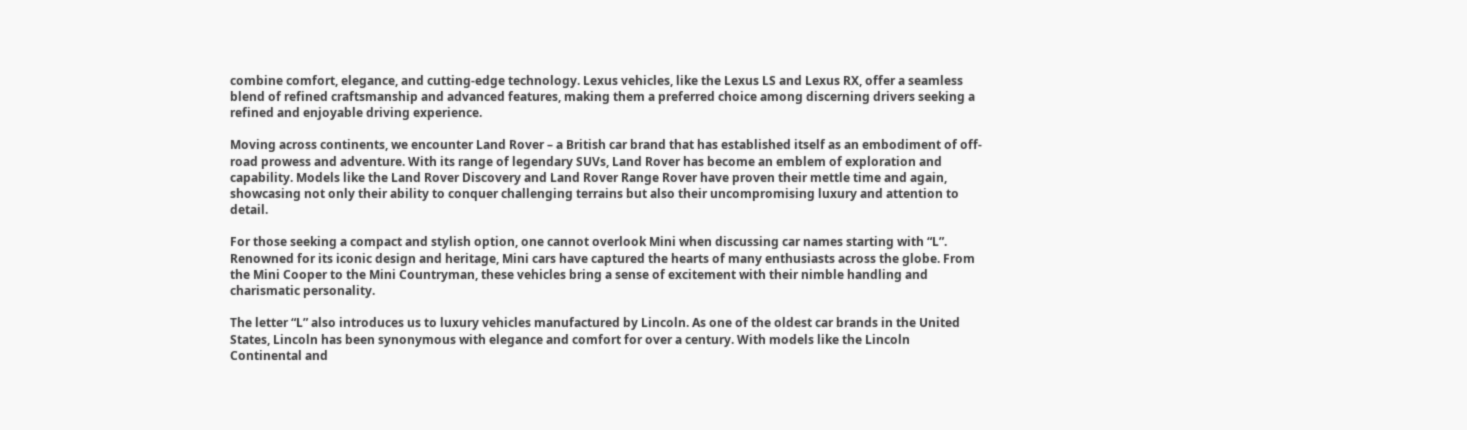combine comfort, elegance, and cutting-edge technology. Lexus vehicles, like the Lexus LS and Lexus RX, offer a seamless blend of refined craftsmanship and advanced features, making them a preferred choice among discerning drivers seeking a refined and enjoyable driving experience.

Moving across continents, we encounter Land Rover – a British car brand that has established itself as an embodiment of off-road prowess and adventure. With its range of legendary SUVs, Land Rover has become an emblem of exploration and capability. Models like the Land Rover Discovery and Land Rover Range Rover have proven their mettle time and again, showcasing not only their ability to conquer challenging terrains but also their uncompromising luxury and attention to detail.

For those seeking a compact and stylish option, one cannot overlook Mini when discussing car names starting with “L”. Renowned for its iconic design and heritage, Mini cars have captured the hearts of many enthusiasts across the globe. From the Mini Cooper to the Mini Countryman, these vehicles bring a sense of excitement with their nimble handling and charismatic personality.

The letter “L” also introduces us to luxury vehicles manufactured by Lincoln. As one of the oldest car brands in the United States, Lincoln has been synonymous with elegance and comfort for over a century. With models like the Lincoln Continental and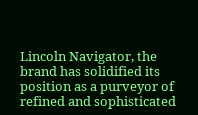Lincoln Navigator, the brand has solidified its position as a purveyor of refined and sophisticated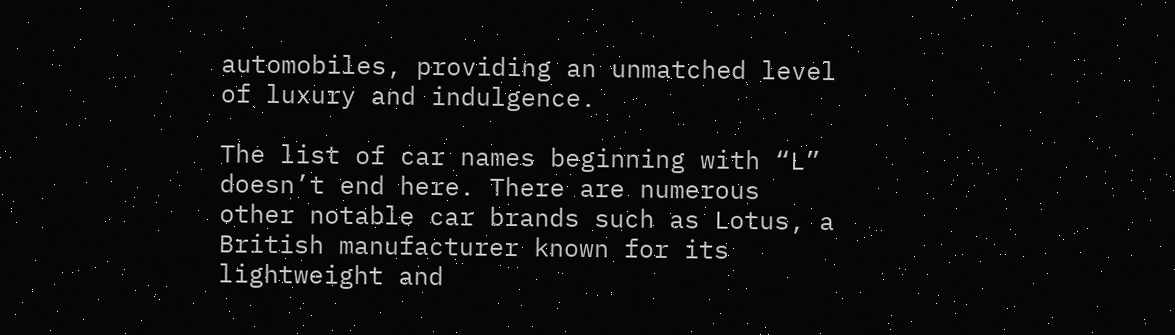automobiles, providing an unmatched level of luxury and indulgence.

The list of car names beginning with “L” doesn’t end here. There are numerous other notable car brands such as Lotus, a British manufacturer known for its lightweight and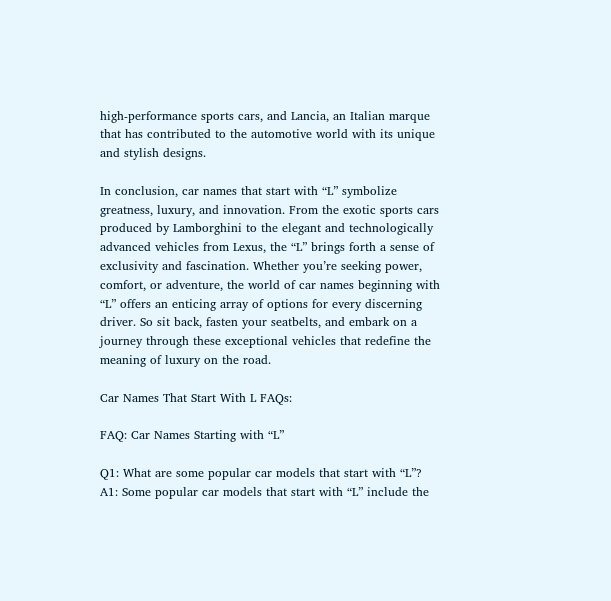high-performance sports cars, and Lancia, an Italian marque that has contributed to the automotive world with its unique and stylish designs.

In conclusion, car names that start with “L” symbolize greatness, luxury, and innovation. From the exotic sports cars produced by Lamborghini to the elegant and technologically advanced vehicles from Lexus, the “L” brings forth a sense of exclusivity and fascination. Whether you’re seeking power, comfort, or adventure, the world of car names beginning with “L” offers an enticing array of options for every discerning driver. So sit back, fasten your seatbelts, and embark on a journey through these exceptional vehicles that redefine the meaning of luxury on the road.

Car Names That Start With L FAQs:

FAQ: Car Names Starting with “L”

Q1: What are some popular car models that start with “L”?
A1: Some popular car models that start with “L” include the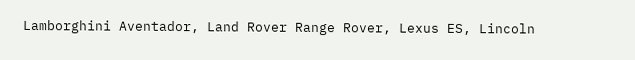Lamborghini Aventador, Land Rover Range Rover, Lexus ES, Lincoln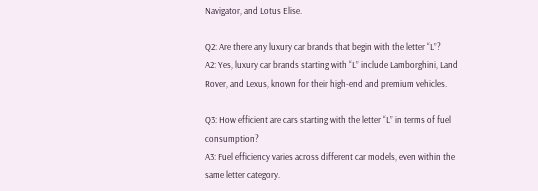Navigator, and Lotus Elise.

Q2: Are there any luxury car brands that begin with the letter “L”?
A2: Yes, luxury car brands starting with “L” include Lamborghini, Land Rover, and Lexus, known for their high-end and premium vehicles.

Q3: How efficient are cars starting with the letter “L” in terms of fuel consumption?
A3: Fuel efficiency varies across different car models, even within the same letter category.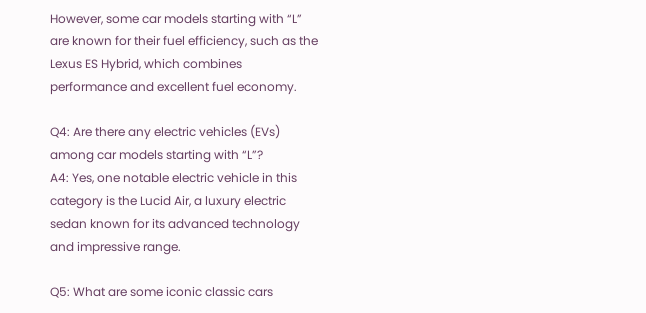However, some car models starting with “L” are known for their fuel efficiency, such as the Lexus ES Hybrid, which combines performance and excellent fuel economy.

Q4: Are there any electric vehicles (EVs) among car models starting with “L”?
A4: Yes, one notable electric vehicle in this category is the Lucid Air, a luxury electric sedan known for its advanced technology and impressive range.

Q5: What are some iconic classic cars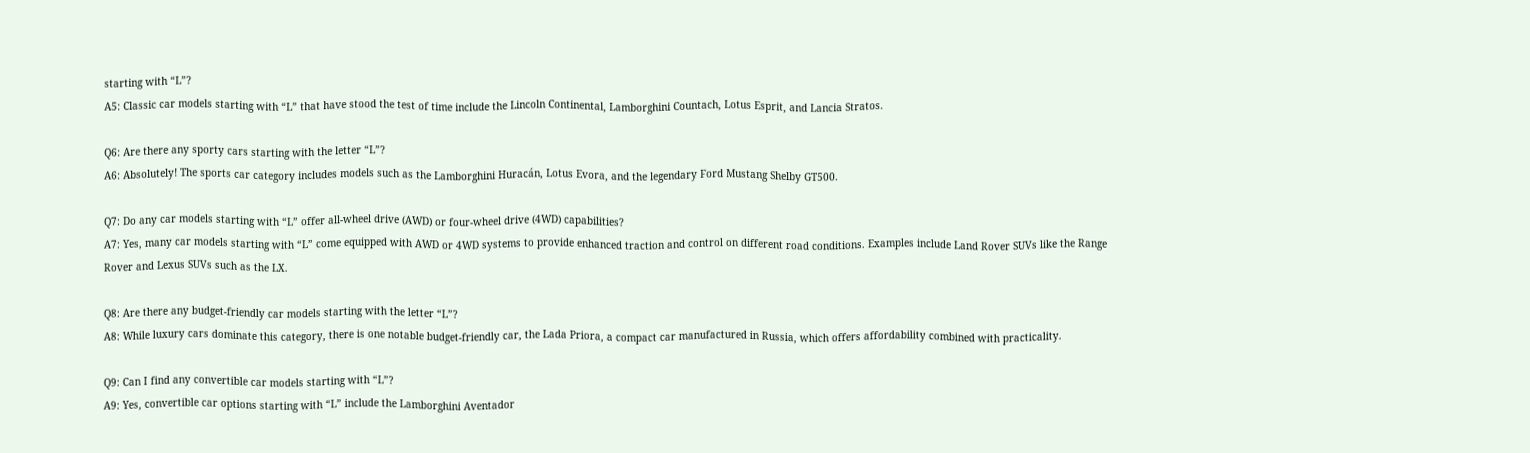starting with “L”?
A5: Classic car models starting with “L” that have stood the test of time include the Lincoln Continental, Lamborghini Countach, Lotus Esprit, and Lancia Stratos.

Q6: Are there any sporty cars starting with the letter “L”?
A6: Absolutely! The sports car category includes models such as the Lamborghini Huracán, Lotus Evora, and the legendary Ford Mustang Shelby GT500.

Q7: Do any car models starting with “L” offer all-wheel drive (AWD) or four-wheel drive (4WD) capabilities?
A7: Yes, many car models starting with “L” come equipped with AWD or 4WD systems to provide enhanced traction and control on different road conditions. Examples include Land Rover SUVs like the Range Rover and Lexus SUVs such as the LX.

Q8: Are there any budget-friendly car models starting with the letter “L”?
A8: While luxury cars dominate this category, there is one notable budget-friendly car, the Lada Priora, a compact car manufactured in Russia, which offers affordability combined with practicality.

Q9: Can I find any convertible car models starting with “L”?
A9: Yes, convertible car options starting with “L” include the Lamborghini Aventador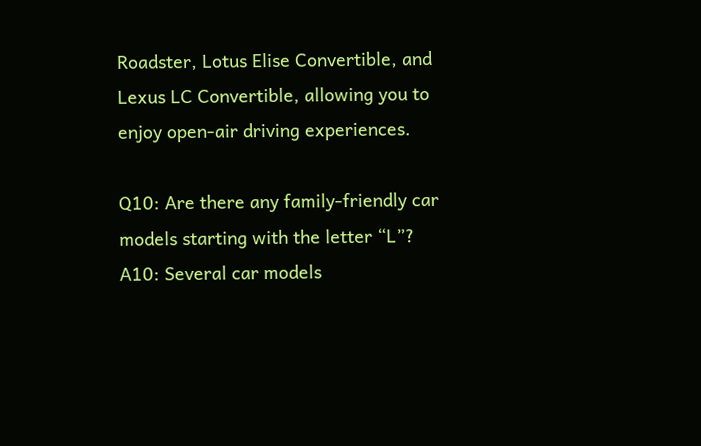Roadster, Lotus Elise Convertible, and Lexus LC Convertible, allowing you to enjoy open-air driving experiences.

Q10: Are there any family-friendly car models starting with the letter “L”?
A10: Several car models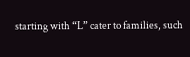starting with “L” cater to families, such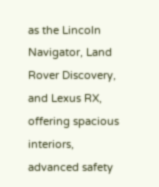as the Lincoln Navigator, Land Rover Discovery, and Lexus RX, offering spacious interiors, advanced safety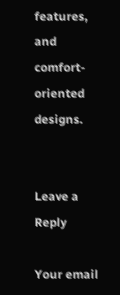features, and comfort-oriented designs.


Leave a Reply

Your email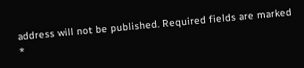address will not be published. Required fields are marked *